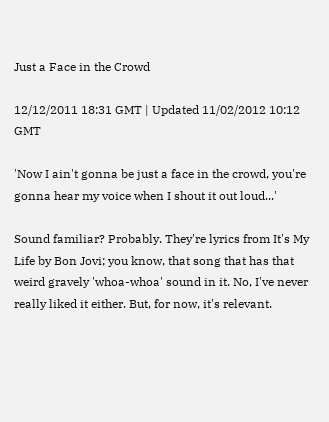Just a Face in the Crowd

12/12/2011 18:31 GMT | Updated 11/02/2012 10:12 GMT

'Now I ain't gonna be just a face in the crowd, you're gonna hear my voice when I shout it out loud...'

Sound familiar? Probably. They're lyrics from It's My Life by Bon Jovi; you know, that song that has that weird gravely 'whoa-whoa' sound in it. No, I've never really liked it either. But, for now, it's relevant.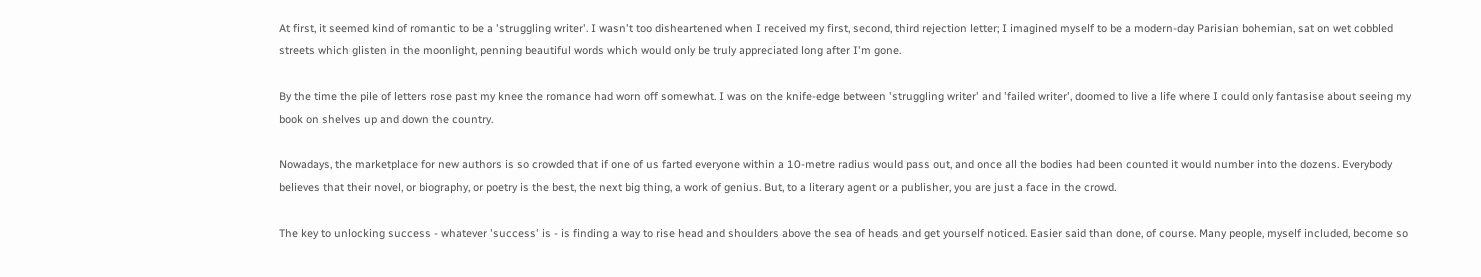At first, it seemed kind of romantic to be a 'struggling writer'. I wasn't too disheartened when I received my first, second, third rejection letter; I imagined myself to be a modern-day Parisian bohemian, sat on wet cobbled streets which glisten in the moonlight, penning beautiful words which would only be truly appreciated long after I'm gone.

By the time the pile of letters rose past my knee the romance had worn off somewhat. I was on the knife-edge between 'struggling writer' and 'failed writer', doomed to live a life where I could only fantasise about seeing my book on shelves up and down the country.

Nowadays, the marketplace for new authors is so crowded that if one of us farted everyone within a 10-metre radius would pass out, and once all the bodies had been counted it would number into the dozens. Everybody believes that their novel, or biography, or poetry is the best, the next big thing, a work of genius. But, to a literary agent or a publisher, you are just a face in the crowd.

The key to unlocking success - whatever 'success' is - is finding a way to rise head and shoulders above the sea of heads and get yourself noticed. Easier said than done, of course. Many people, myself included, become so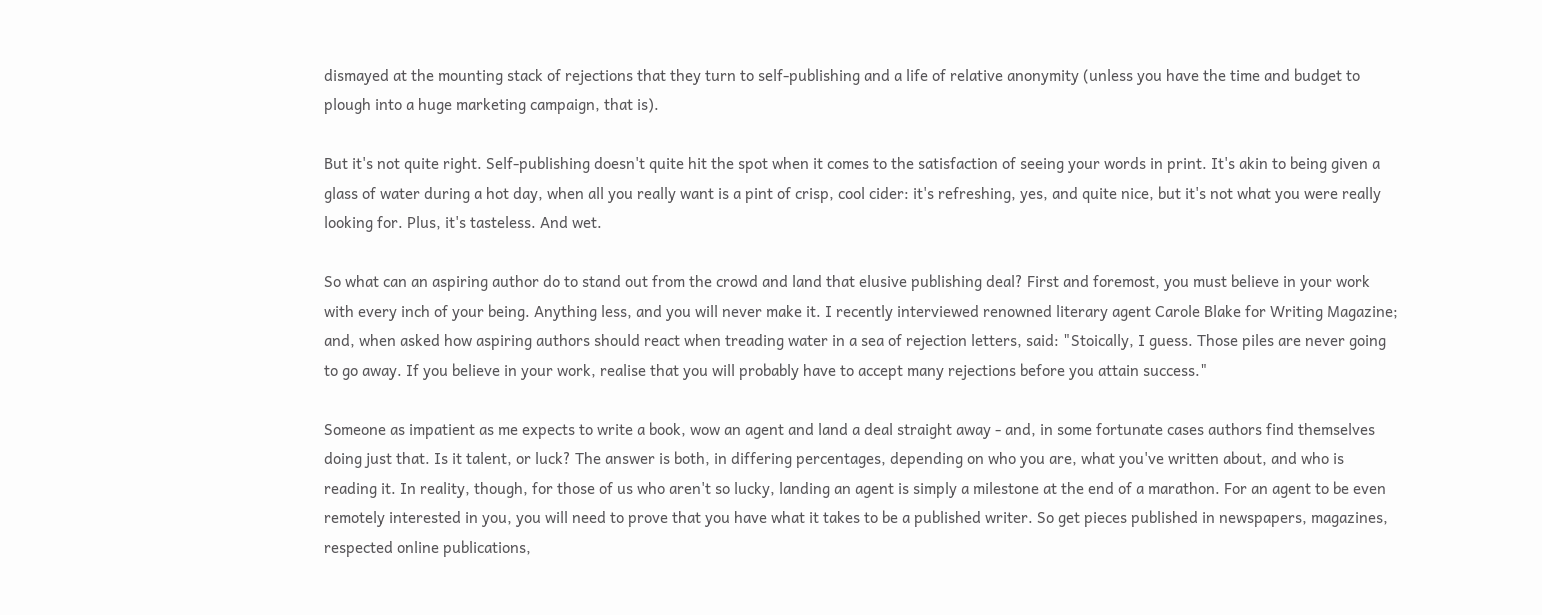dismayed at the mounting stack of rejections that they turn to self-publishing and a life of relative anonymity (unless you have the time and budget to plough into a huge marketing campaign, that is).

But it's not quite right. Self-publishing doesn't quite hit the spot when it comes to the satisfaction of seeing your words in print. It's akin to being given a glass of water during a hot day, when all you really want is a pint of crisp, cool cider: it's refreshing, yes, and quite nice, but it's not what you were really looking for. Plus, it's tasteless. And wet.

So what can an aspiring author do to stand out from the crowd and land that elusive publishing deal? First and foremost, you must believe in your work with every inch of your being. Anything less, and you will never make it. I recently interviewed renowned literary agent Carole Blake for Writing Magazine; and, when asked how aspiring authors should react when treading water in a sea of rejection letters, said: "Stoically, I guess. Those piles are never going to go away. If you believe in your work, realise that you will probably have to accept many rejections before you attain success."

Someone as impatient as me expects to write a book, wow an agent and land a deal straight away - and, in some fortunate cases authors find themselves doing just that. Is it talent, or luck? The answer is both, in differing percentages, depending on who you are, what you've written about, and who is reading it. In reality, though, for those of us who aren't so lucky, landing an agent is simply a milestone at the end of a marathon. For an agent to be even remotely interested in you, you will need to prove that you have what it takes to be a published writer. So get pieces published in newspapers, magazines, respected online publications,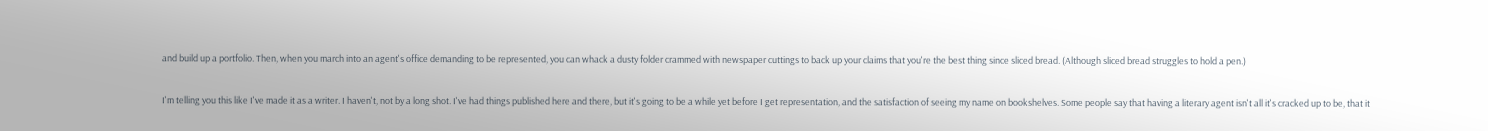and build up a portfolio. Then, when you march into an agent's office demanding to be represented, you can whack a dusty folder crammed with newspaper cuttings to back up your claims that you're the best thing since sliced bread. (Although sliced bread struggles to hold a pen.)

I'm telling you this like I've made it as a writer. I haven't, not by a long shot. I've had things published here and there, but it's going to be a while yet before I get representation, and the satisfaction of seeing my name on bookshelves. Some people say that having a literary agent isn't all it's cracked up to be, that it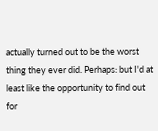actually turned out to be the worst thing they ever did. Perhaps: but I'd at least like the opportunity to find out for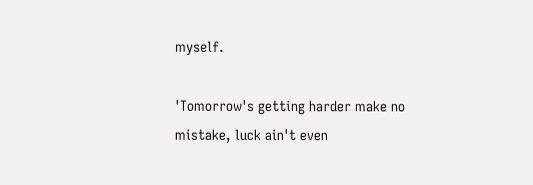myself.

'Tomorrow's getting harder make no mistake, luck ain't even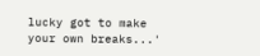lucky got to make your own breaks...'